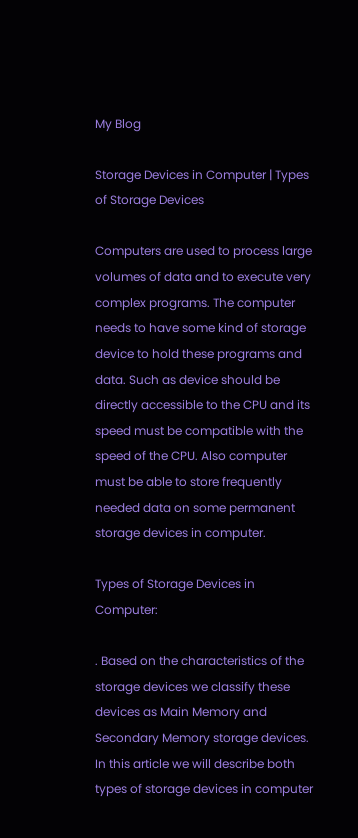My Blog

Storage Devices in Computer | Types of Storage Devices

Computers are used to process large volumes of data and to execute very complex programs. The computer needs to have some kind of storage device to hold these programs and data. Such as device should be directly accessible to the CPU and its speed must be compatible with the speed of the CPU. Also computer must be able to store frequently needed data on some permanent storage devices in computer.

Types of Storage Devices in Computer:

. Based on the characteristics of the storage devices we classify these devices as Main Memory and Secondary Memory storage devices. In this article we will describe both types of storage devices in computer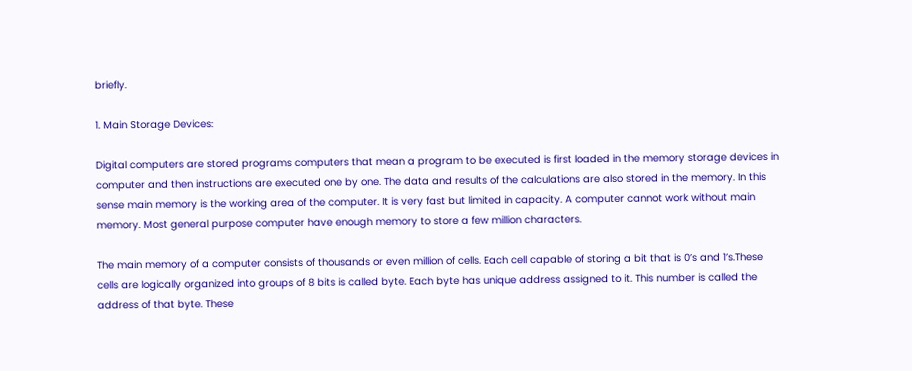briefly.

1. Main Storage Devices:

Digital computers are stored programs computers that mean a program to be executed is first loaded in the memory storage devices in computer and then instructions are executed one by one. The data and results of the calculations are also stored in the memory. In this sense main memory is the working area of the computer. It is very fast but limited in capacity. A computer cannot work without main memory. Most general purpose computer have enough memory to store a few million characters.

The main memory of a computer consists of thousands or even million of cells. Each cell capable of storing a bit that is 0’s and 1’s.These cells are logically organized into groups of 8 bits is called byte. Each byte has unique address assigned to it. This number is called the address of that byte. These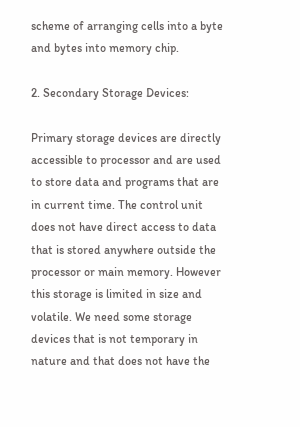scheme of arranging cells into a byte and bytes into memory chip.

2. Secondary Storage Devices:

Primary storage devices are directly accessible to processor and are used to store data and programs that are in current time. The control unit does not have direct access to data that is stored anywhere outside the processor or main memory. However this storage is limited in size and volatile. We need some storage devices that is not temporary in nature and that does not have the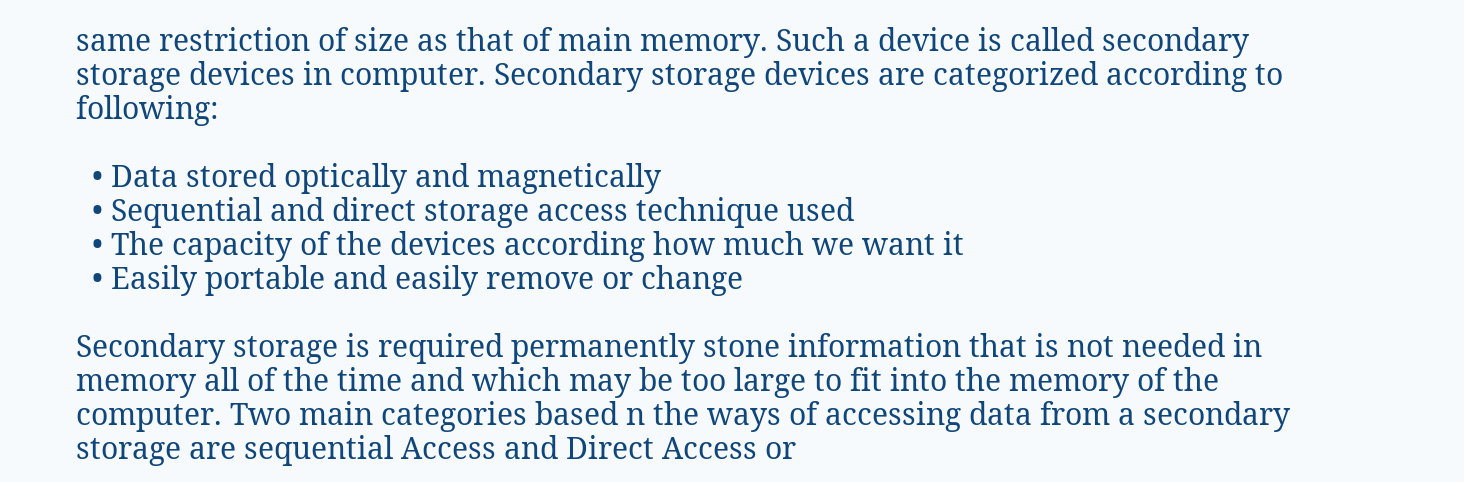same restriction of size as that of main memory. Such a device is called secondary storage devices in computer. Secondary storage devices are categorized according to following:

  • Data stored optically and magnetically
  • Sequential and direct storage access technique used
  • The capacity of the devices according how much we want it
  • Easily portable and easily remove or change

Secondary storage is required permanently stone information that is not needed in memory all of the time and which may be too large to fit into the memory of the computer. Two main categories based n the ways of accessing data from a secondary storage are sequential Access and Direct Access or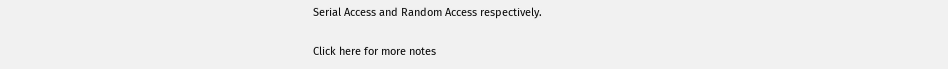Serial Access and Random Access respectively.

Click here for more notes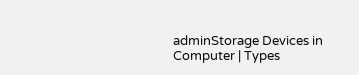adminStorage Devices in Computer | Types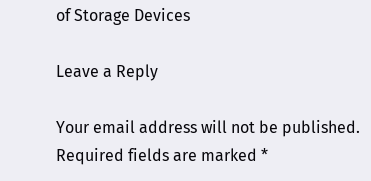of Storage Devices

Leave a Reply

Your email address will not be published. Required fields are marked *